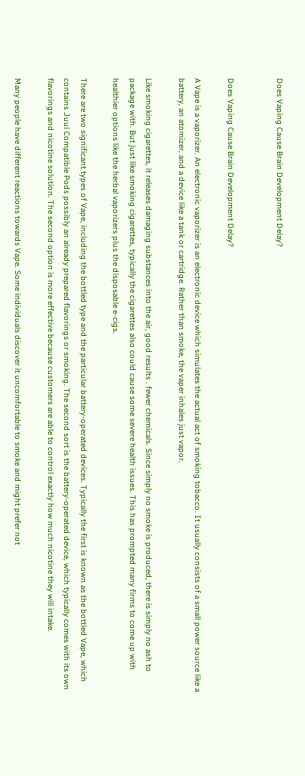Does Vaping Cause Brain Development Delay?


Does Vaping Cause Brain Development Delay?

A Vape is a vaporizer. An electronic vaporizer is an electronic device which simulates the actual act of smoking tobacco. It usually consists of a small power source like a battery, an atomizer, and a device like a tank or cartridge. Rather than smoke, the vaper inhales just vapor.

Like smoking cigarettes, it releases damaging substances into the air, good results . fewer chemicals. Since simply no smoke is produced, there is simply no ash to package with. But just like smoking cigarettes, typically the cigarettes also could cause some severe health issues. This has prompted many firms to come up with healthier options like the herbal vaporizers plus the disposable e-cigs.

There are two significant types of Vape, including the bottled type and the particular battery-operated devices. Typically the first is known as the bottled Vape, which contains Juul Compatible Pods possibly an already prepared flavorings or smoking. The second sort is the battery-operated device, which typically comes with its own flavorings and nicotine solution. The second option is more effective because customers are able to control exactly how much nicotine they will intake.

Many people have different reactions towards Vape. Some individuals discover it uncomfortable to smoke and might prefer not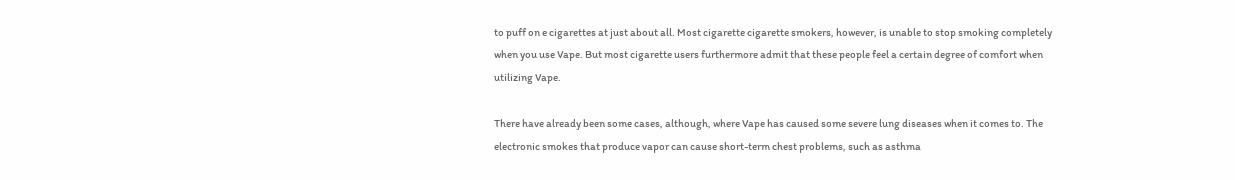to puff on e cigarettes at just about all. Most cigarette cigarette smokers, however, is unable to stop smoking completely when you use Vape. But most cigarette users furthermore admit that these people feel a certain degree of comfort when utilizing Vape.

There have already been some cases, although, where Vape has caused some severe lung diseases when it comes to. The electronic smokes that produce vapor can cause short-term chest problems, such as asthma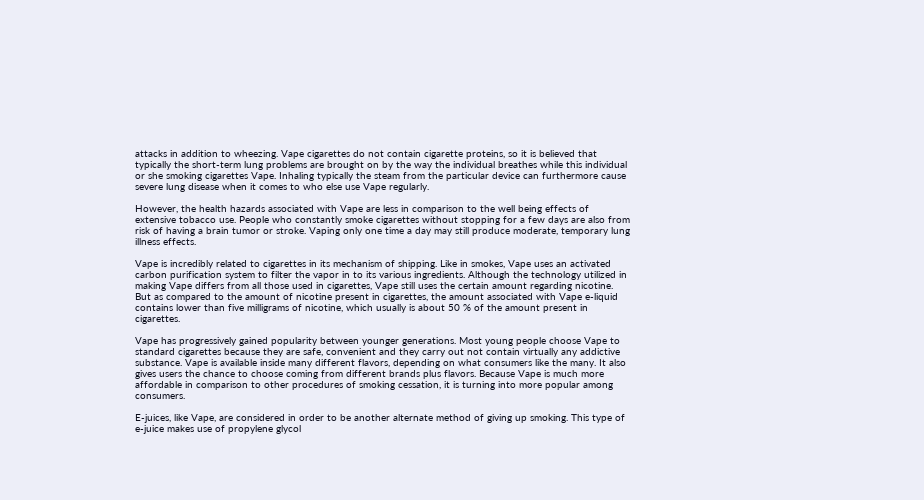attacks in addition to wheezing. Vape cigarettes do not contain cigarette proteins, so it is believed that typically the short-term lung problems are brought on by the way the individual breathes while this individual or she smoking cigarettes Vape. Inhaling typically the steam from the particular device can furthermore cause severe lung disease when it comes to who else use Vape regularly.

However, the health hazards associated with Vape are less in comparison to the well being effects of extensive tobacco use. People who constantly smoke cigarettes without stopping for a few days are also from risk of having a brain tumor or stroke. Vaping only one time a day may still produce moderate, temporary lung illness effects.

Vape is incredibly related to cigarettes in its mechanism of shipping. Like in smokes, Vape uses an activated carbon purification system to filter the vapor in to its various ingredients. Although the technology utilized in making Vape differs from all those used in cigarettes, Vape still uses the certain amount regarding nicotine. But as compared to the amount of nicotine present in cigarettes, the amount associated with Vape e-liquid contains lower than five milligrams of nicotine, which usually is about 50 % of the amount present in cigarettes.

Vape has progressively gained popularity between younger generations. Most young people choose Vape to standard cigarettes because they are safe, convenient and they carry out not contain virtually any addictive substance. Vape is available inside many different flavors, depending on what consumers like the many. It also gives users the chance to choose coming from different brands plus flavors. Because Vape is much more affordable in comparison to other procedures of smoking cessation, it is turning into more popular among consumers.

E-juices, like Vape, are considered in order to be another alternate method of giving up smoking. This type of e-juice makes use of propylene glycol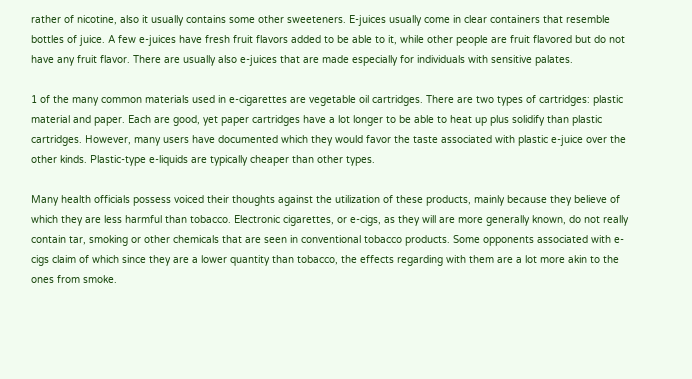rather of nicotine, also it usually contains some other sweeteners. E-juices usually come in clear containers that resemble bottles of juice. A few e-juices have fresh fruit flavors added to be able to it, while other people are fruit flavored but do not have any fruit flavor. There are usually also e-juices that are made especially for individuals with sensitive palates.

1 of the many common materials used in e-cigarettes are vegetable oil cartridges. There are two types of cartridges: plastic material and paper. Each are good, yet paper cartridges have a lot longer to be able to heat up plus solidify than plastic cartridges. However, many users have documented which they would favor the taste associated with plastic e-juice over the other kinds. Plastic-type e-liquids are typically cheaper than other types.

Many health officials possess voiced their thoughts against the utilization of these products, mainly because they believe of which they are less harmful than tobacco. Electronic cigarettes, or e-cigs, as they will are more generally known, do not really contain tar, smoking or other chemicals that are seen in conventional tobacco products. Some opponents associated with e-cigs claim of which since they are a lower quantity than tobacco, the effects regarding with them are a lot more akin to the ones from smoke.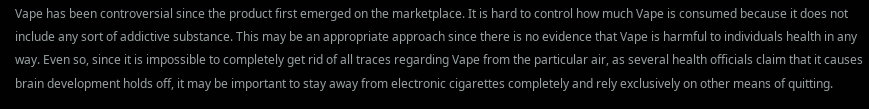Vape has been controversial since the product first emerged on the marketplace. It is hard to control how much Vape is consumed because it does not include any sort of addictive substance. This may be an appropriate approach since there is no evidence that Vape is harmful to individuals health in any way. Even so, since it is impossible to completely get rid of all traces regarding Vape from the particular air, as several health officials claim that it causes brain development holds off, it may be important to stay away from electronic cigarettes completely and rely exclusively on other means of quitting.